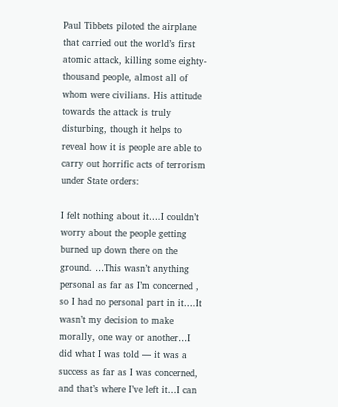Paul Tibbets piloted the airplane that carried out the world’s first atomic attack, killing some eighty-thousand people, almost all of whom were civilians. His attitude towards the attack is truly disturbing, though it helps to reveal how it is people are able to carry out horrific acts of terrorism under State orders:

I felt nothing about it….I couldn’t worry about the people getting burned up down there on the ground. …This wasn’t anything personal as far as I’m concerned , so I had no personal part in it….It wasn’t my decision to make morally, one way or another…I did what I was told — it was a success as far as I was concerned, and that’s where I’ve left it…I can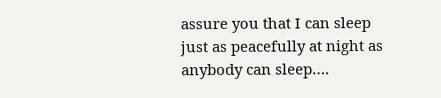assure you that I can sleep just as peacefully at night as anybody can sleep….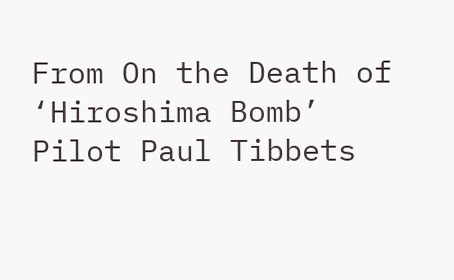From On the Death of ‘Hiroshima Bomb’ Pilot Paul Tibbets